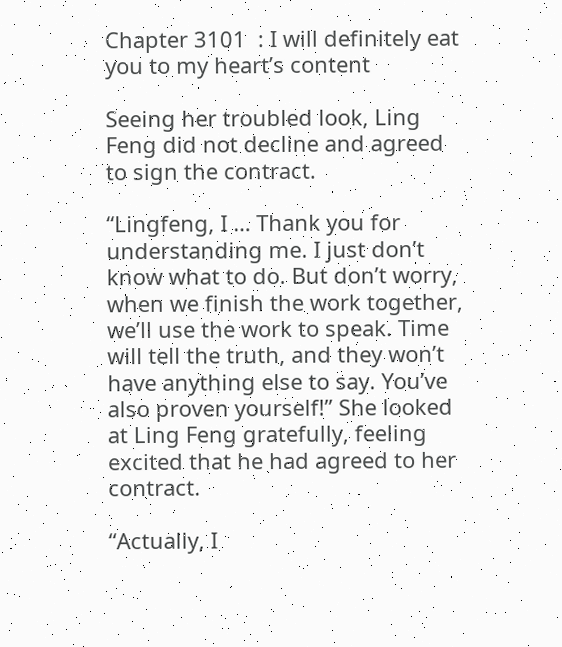Chapter 3101  : I will definitely eat you to my heart’s content

Seeing her troubled look, Ling Feng did not decline and agreed to sign the contract.

“Lingfeng, I … Thank you for understanding me. I just don’t know what to do. But don’t worry, when we finish the work together, we’ll use the work to speak. Time will tell the truth, and they won’t have anything else to say. You’ve also proven yourself!” She looked at Ling Feng gratefully, feeling excited that he had agreed to her contract.

“Actually, I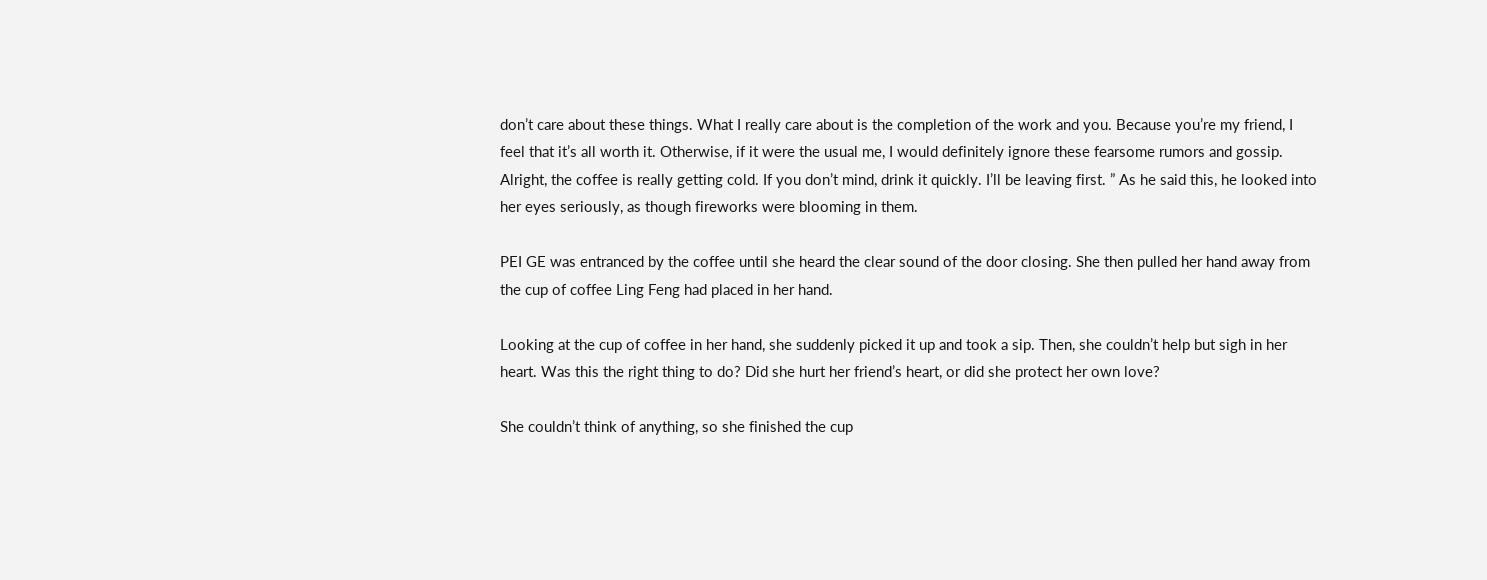don’t care about these things. What I really care about is the completion of the work and you. Because you’re my friend, I feel that it’s all worth it. Otherwise, if it were the usual me, I would definitely ignore these fearsome rumors and gossip. Alright, the coffee is really getting cold. If you don’t mind, drink it quickly. I’ll be leaving first. ” As he said this, he looked into her eyes seriously, as though fireworks were blooming in them.

PEI GE was entranced by the coffee until she heard the clear sound of the door closing. She then pulled her hand away from the cup of coffee Ling Feng had placed in her hand.

Looking at the cup of coffee in her hand, she suddenly picked it up and took a sip. Then, she couldn’t help but sigh in her heart. Was this the right thing to do? Did she hurt her friend’s heart, or did she protect her own love?

She couldn’t think of anything, so she finished the cup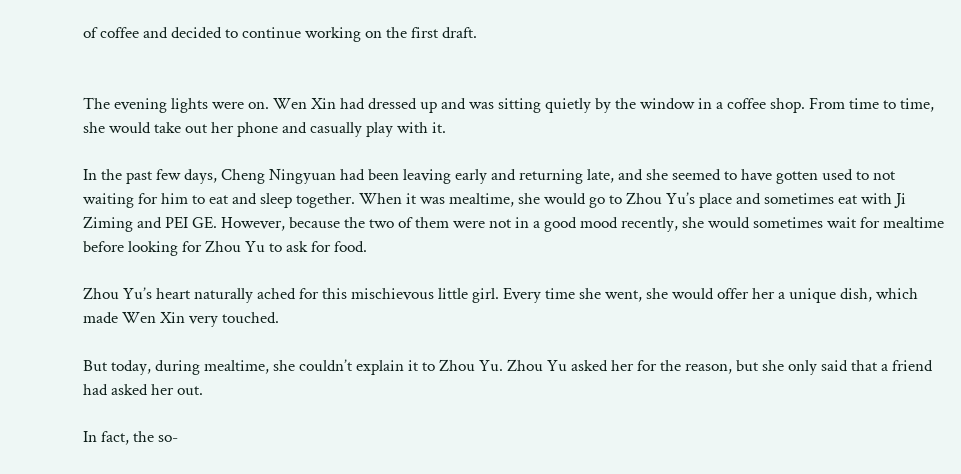of coffee and decided to continue working on the first draft.


The evening lights were on. Wen Xin had dressed up and was sitting quietly by the window in a coffee shop. From time to time, she would take out her phone and casually play with it.

In the past few days, Cheng Ningyuan had been leaving early and returning late, and she seemed to have gotten used to not waiting for him to eat and sleep together. When it was mealtime, she would go to Zhou Yu’s place and sometimes eat with Ji Ziming and PEI GE. However, because the two of them were not in a good mood recently, she would sometimes wait for mealtime before looking for Zhou Yu to ask for food.

Zhou Yu’s heart naturally ached for this mischievous little girl. Every time she went, she would offer her a unique dish, which made Wen Xin very touched.

But today, during mealtime, she couldn’t explain it to Zhou Yu. Zhou Yu asked her for the reason, but she only said that a friend had asked her out.

In fact, the so-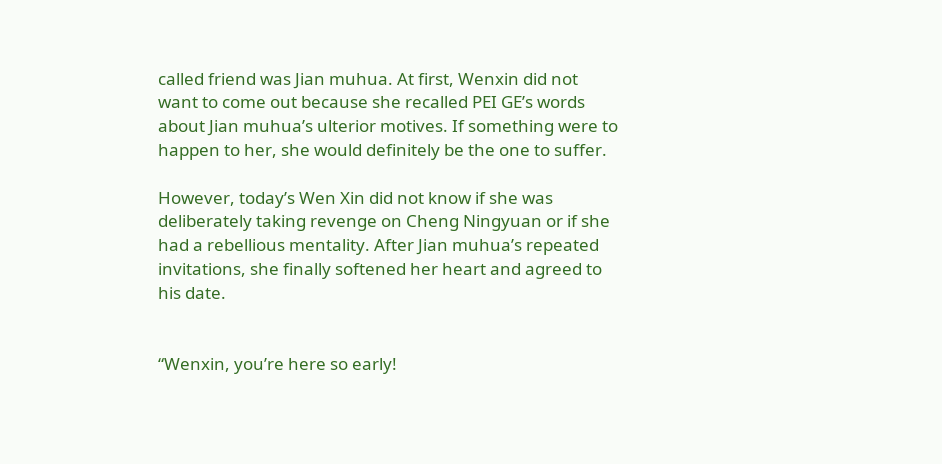called friend was Jian muhua. At first, Wenxin did not want to come out because she recalled PEI GE’s words about Jian muhua’s ulterior motives. If something were to happen to her, she would definitely be the one to suffer.

However, today’s Wen Xin did not know if she was deliberately taking revenge on Cheng Ningyuan or if she had a rebellious mentality. After Jian muhua’s repeated invitations, she finally softened her heart and agreed to his date.


“Wenxin, you’re here so early!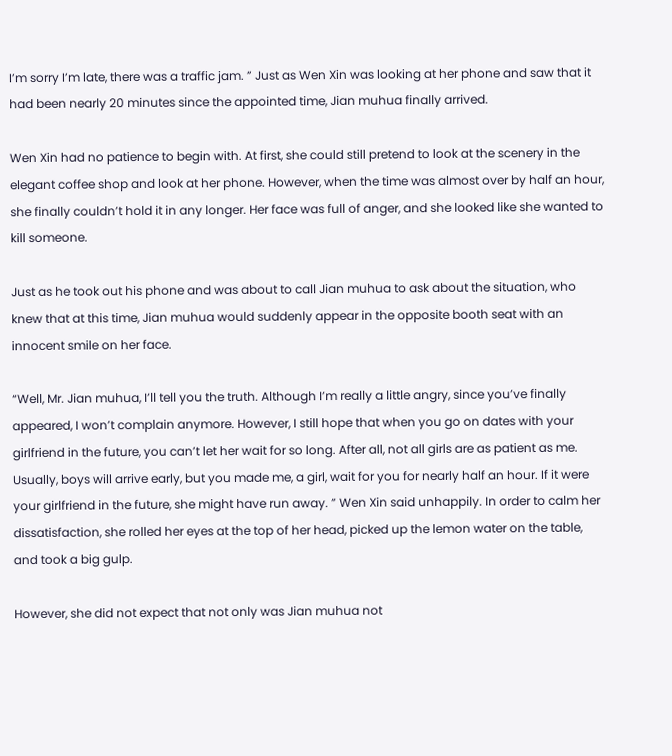I’m sorry I’m late, there was a traffic jam. ” Just as Wen Xin was looking at her phone and saw that it had been nearly 20 minutes since the appointed time, Jian muhua finally arrived.

Wen Xin had no patience to begin with. At first, she could still pretend to look at the scenery in the elegant coffee shop and look at her phone. However, when the time was almost over by half an hour, she finally couldn’t hold it in any longer. Her face was full of anger, and she looked like she wanted to kill someone.

Just as he took out his phone and was about to call Jian muhua to ask about the situation, who knew that at this time, Jian muhua would suddenly appear in the opposite booth seat with an innocent smile on her face.

“Well, Mr. Jian muhua, I’ll tell you the truth. Although I’m really a little angry, since you’ve finally appeared, I won’t complain anymore. However, I still hope that when you go on dates with your girlfriend in the future, you can’t let her wait for so long. After all, not all girls are as patient as me. Usually, boys will arrive early, but you made me, a girl, wait for you for nearly half an hour. If it were your girlfriend in the future, she might have run away. ” Wen Xin said unhappily. In order to calm her dissatisfaction, she rolled her eyes at the top of her head, picked up the lemon water on the table, and took a big gulp.

However, she did not expect that not only was Jian muhua not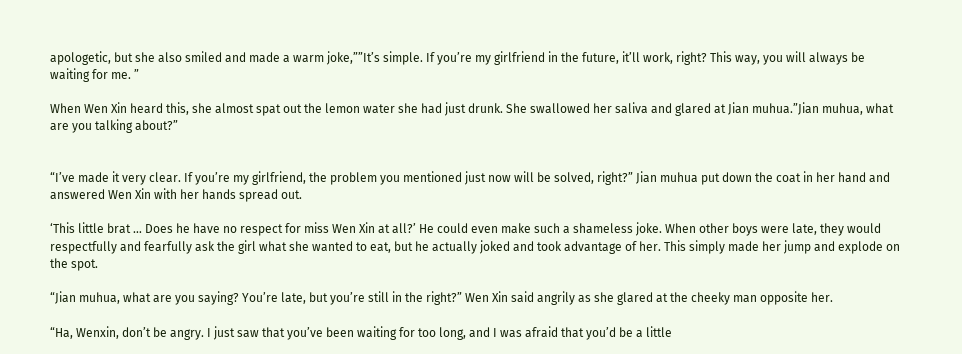apologetic, but she also smiled and made a warm joke,””It’s simple. If you’re my girlfriend in the future, it’ll work, right? This way, you will always be waiting for me. ”

When Wen Xin heard this, she almost spat out the lemon water she had just drunk. She swallowed her saliva and glared at Jian muhua.”Jian muhua, what are you talking about?”


“I’ve made it very clear. If you’re my girlfriend, the problem you mentioned just now will be solved, right?” Jian muhua put down the coat in her hand and answered Wen Xin with her hands spread out.

‘This little brat … Does he have no respect for miss Wen Xin at all?’ He could even make such a shameless joke. When other boys were late, they would respectfully and fearfully ask the girl what she wanted to eat, but he actually joked and took advantage of her. This simply made her jump and explode on the spot.

“Jian muhua, what are you saying? You’re late, but you’re still in the right?” Wen Xin said angrily as she glared at the cheeky man opposite her.

“Ha, Wenxin, don’t be angry. I just saw that you’ve been waiting for too long, and I was afraid that you’d be a little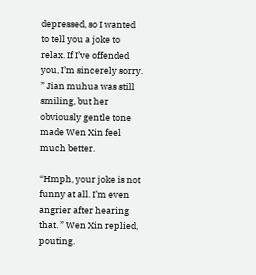depressed, so I wanted to tell you a joke to relax. If I’ve offended you, I’m sincerely sorry. ” Jian muhua was still smiling, but her obviously gentle tone made Wen Xin feel much better.

“Hmph, your joke is not funny at all. I’m even angrier after hearing that. ” Wen Xin replied, pouting.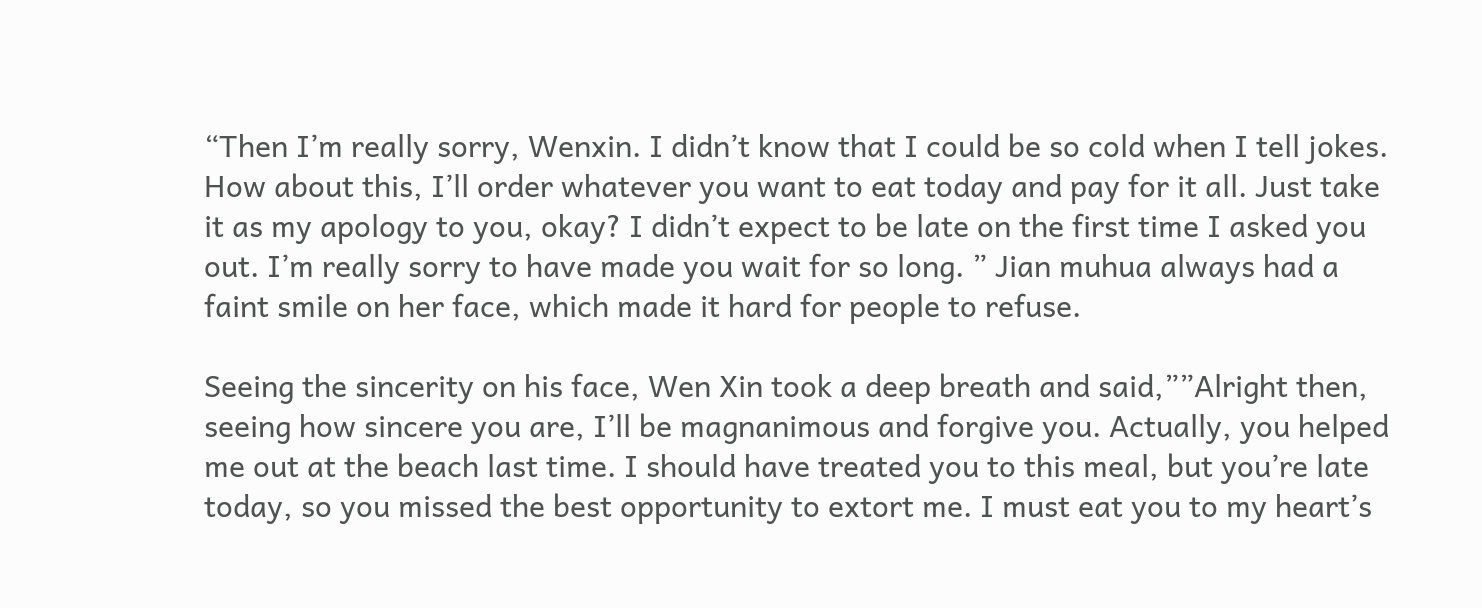“Then I’m really sorry, Wenxin. I didn’t know that I could be so cold when I tell jokes. How about this, I’ll order whatever you want to eat today and pay for it all. Just take it as my apology to you, okay? I didn’t expect to be late on the first time I asked you out. I’m really sorry to have made you wait for so long. ” Jian muhua always had a faint smile on her face, which made it hard for people to refuse.

Seeing the sincerity on his face, Wen Xin took a deep breath and said,””Alright then, seeing how sincere you are, I’ll be magnanimous and forgive you. Actually, you helped me out at the beach last time. I should have treated you to this meal, but you’re late today, so you missed the best opportunity to extort me. I must eat you to my heart’s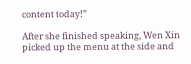content today!”

After she finished speaking, Wen Xin picked up the menu at the side and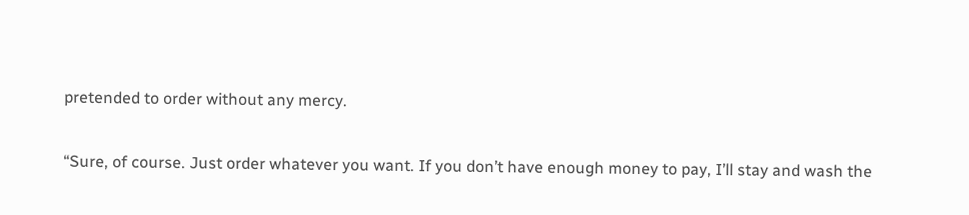pretended to order without any mercy.

“Sure, of course. Just order whatever you want. If you don’t have enough money to pay, I’ll stay and wash the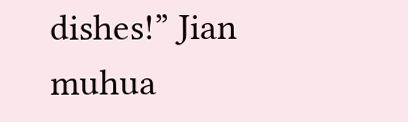dishes!” Jian muhua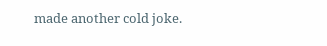made another cold joke.